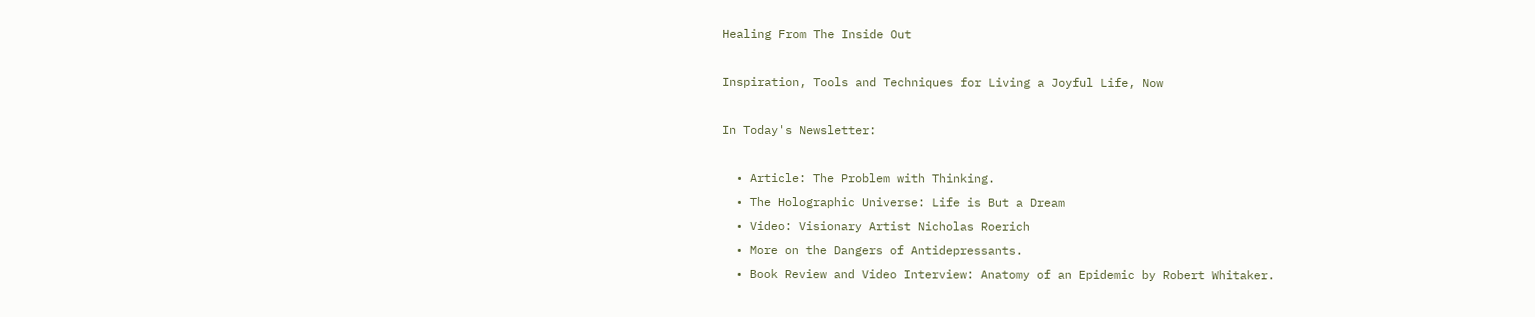Healing From The Inside Out

Inspiration, Tools and Techniques for Living a Joyful Life, Now

In Today's Newsletter:

  • Article: The Problem with Thinking.
  • The Holographic Universe: Life is But a Dream
  • Video: Visionary Artist Nicholas Roerich
  • More on the Dangers of Antidepressants.
  • Book Review and Video Interview: Anatomy of an Epidemic by Robert Whitaker.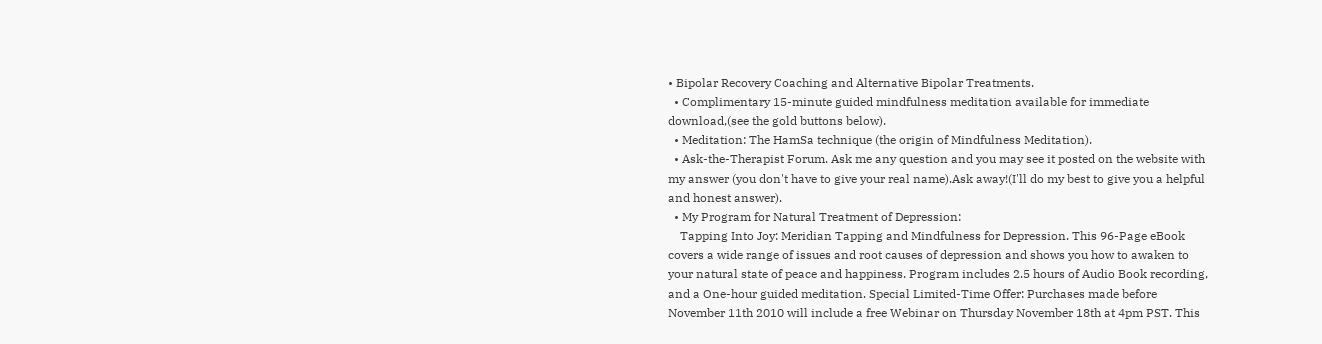• Bipolar Recovery Coaching and Alternative Bipolar Treatments.
  • Complimentary 15-minute guided mindfulness meditation available for immediate download,(see the gold buttons below).
  • Meditation: The HamSa technique (the origin of Mindfulness Meditation).
  • Ask-the-Therapist Forum. Ask me any question and you may see it posted on the website with my answer (you don't have to give your real name).Ask away!(I'll do my best to give you a helpful and honest answer).
  • My Program for Natural Treatment of Depression:
    Tapping Into Joy: Meridian Tapping and Mindfulness for Depression. This 96-Page eBook covers a wide range of issues and root causes of depression and shows you how to awaken to your natural state of peace and happiness. Program includes 2.5 hours of Audio Book recording, and a One-hour guided meditation. Special Limited-Time Offer: Purchases made before November 11th 2010 will include a free Webinar on Thursday November 18th at 4pm PST. This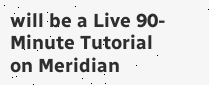will be a Live 90-Minute Tutorial on Meridian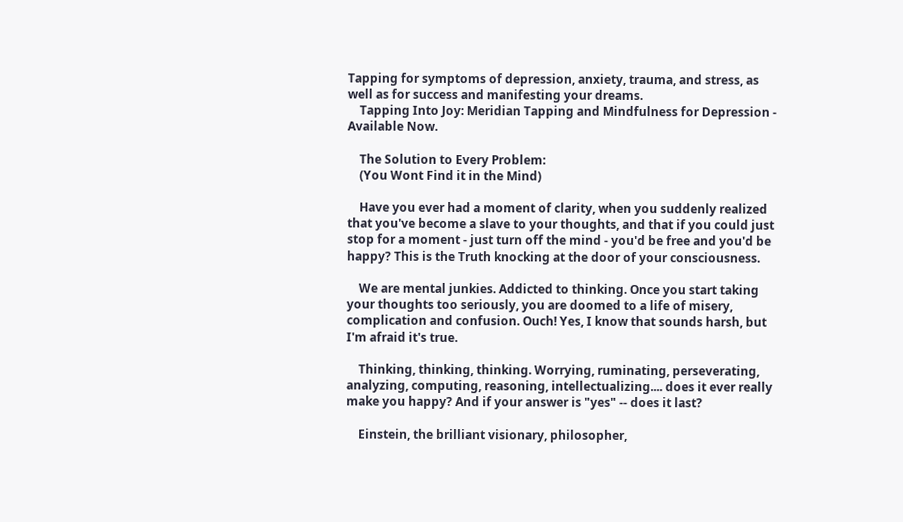Tapping for symptoms of depression, anxiety, trauma, and stress, as well as for success and manifesting your dreams.
    Tapping Into Joy: Meridian Tapping and Mindfulness for Depression - Available Now.

    The Solution to Every Problem:
    (You Wont Find it in the Mind)

    Have you ever had a moment of clarity, when you suddenly realized that you've become a slave to your thoughts, and that if you could just stop for a moment - just turn off the mind - you'd be free and you'd be happy? This is the Truth knocking at the door of your consciousness.

    We are mental junkies. Addicted to thinking. Once you start taking your thoughts too seriously, you are doomed to a life of misery, complication and confusion. Ouch! Yes, I know that sounds harsh, but I'm afraid it's true.

    Thinking, thinking, thinking. Worrying, ruminating, perseverating, analyzing, computing, reasoning, intellectualizing.... does it ever really make you happy? And if your answer is "yes" -- does it last?

    Einstein, the brilliant visionary, philosopher,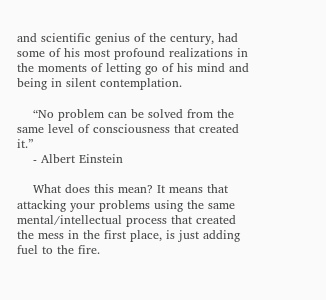and scientific genius of the century, had some of his most profound realizations in the moments of letting go of his mind and being in silent contemplation.

    “No problem can be solved from the same level of consciousness that created it.”
    - Albert Einstein

    What does this mean? It means that attacking your problems using the same mental/intellectual process that created the mess in the first place, is just adding fuel to the fire.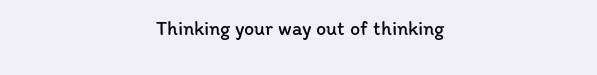Thinking your way out of thinking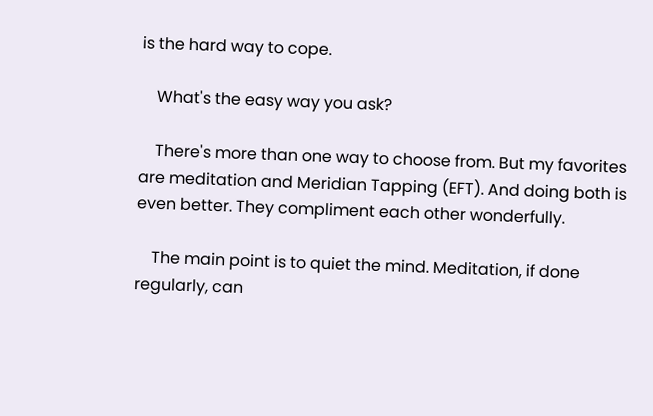is the hard way to cope.

    What's the easy way you ask?

    There's more than one way to choose from. But my favorites are meditation and Meridian Tapping (EFT). And doing both is even better. They compliment each other wonderfully.

    The main point is to quiet the mind. Meditation, if done regularly, can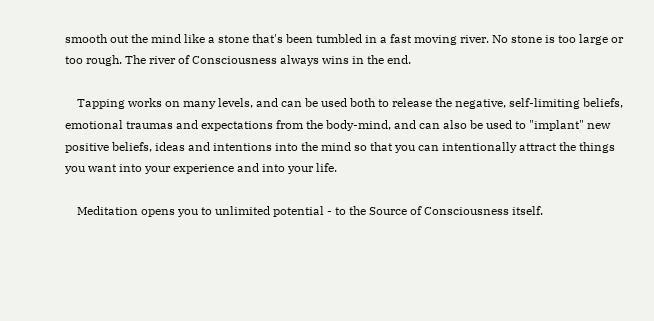smooth out the mind like a stone that's been tumbled in a fast moving river. No stone is too large or too rough. The river of Consciousness always wins in the end.

    Tapping works on many levels, and can be used both to release the negative, self-limiting beliefs, emotional traumas and expectations from the body-mind, and can also be used to "implant" new positive beliefs, ideas and intentions into the mind so that you can intentionally attract the things you want into your experience and into your life.

    Meditation opens you to unlimited potential - to the Source of Consciousness itself.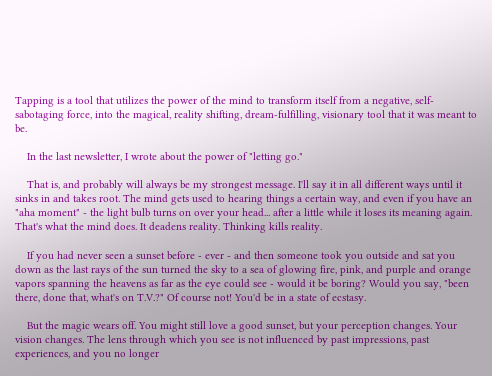Tapping is a tool that utilizes the power of the mind to transform itself from a negative, self-sabotaging force, into the magical, reality shifting, dream-fulfilling, visionary tool that it was meant to be.

    In the last newsletter, I wrote about the power of "letting go."

    That is, and probably will always be my strongest message. I'll say it in all different ways until it sinks in and takes root. The mind gets used to hearing things a certain way, and even if you have an "aha moment" - the light bulb turns on over your head... after a little while it loses its meaning again. That's what the mind does. It deadens reality. Thinking kills reality.

    If you had never seen a sunset before - ever - and then someone took you outside and sat you down as the last rays of the sun turned the sky to a sea of glowing fire, pink, and purple and orange vapors spanning the heavens as far as the eye could see - would it be boring? Would you say, "been there, done that, what's on T.V.?" Of course not! You'd be in a state of ecstasy.

    But the magic wears off. You might still love a good sunset, but your perception changes. Your vision changes. The lens through which you see is not influenced by past impressions, past experiences, and you no longer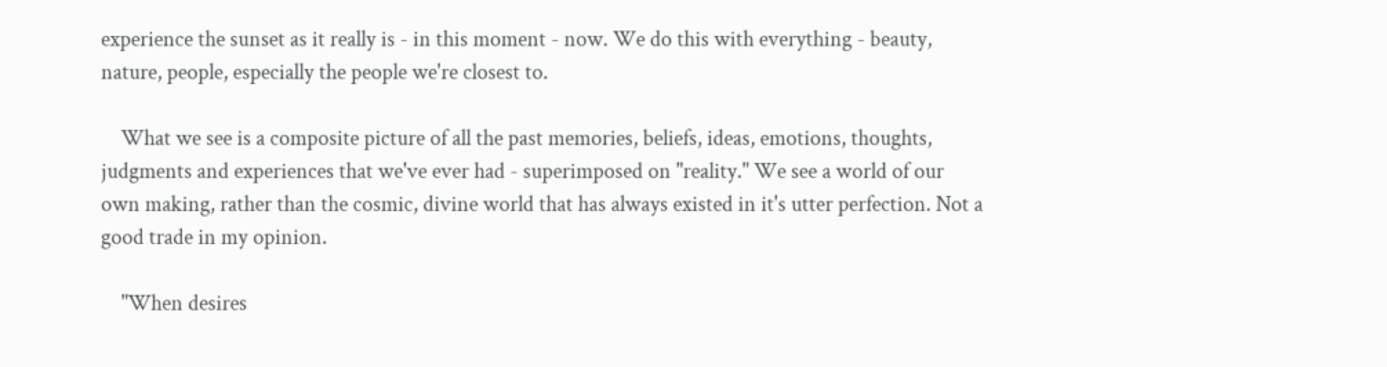experience the sunset as it really is - in this moment - now. We do this with everything - beauty, nature, people, especially the people we're closest to.

    What we see is a composite picture of all the past memories, beliefs, ideas, emotions, thoughts, judgments and experiences that we've ever had - superimposed on "reality." We see a world of our own making, rather than the cosmic, divine world that has always existed in it's utter perfection. Not a good trade in my opinion.

    "When desires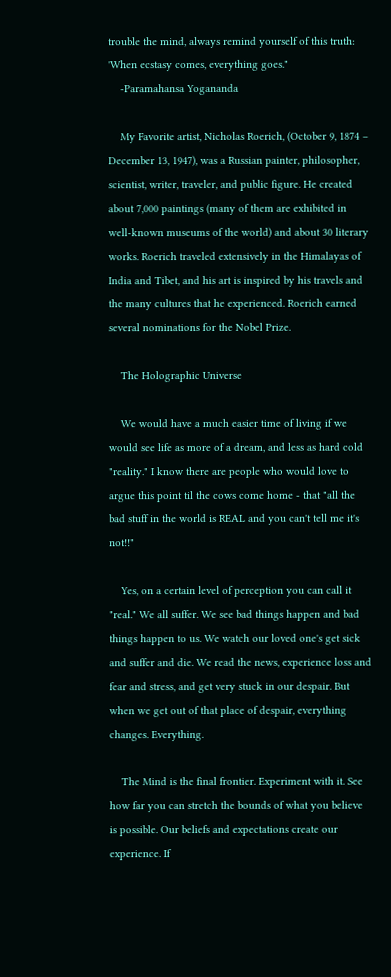trouble the mind, always remind yourself of this truth: 'When ecstasy comes, everything goes."
    -Paramahansa Yogananda

    My Favorite artist, Nicholas Roerich, (October 9, 1874 – December 13, 1947), was a Russian painter, philosopher, scientist, writer, traveler, and public figure. He created about 7,000 paintings (many of them are exhibited in well-known museums of the world) and about 30 literary works. Roerich traveled extensively in the Himalayas of India and Tibet, and his art is inspired by his travels and the many cultures that he experienced. Roerich earned several nominations for the Nobel Prize.

    The Holographic Universe

    We would have a much easier time of living if we would see life as more of a dream, and less as hard cold "reality." I know there are people who would love to argue this point til the cows come home - that "all the bad stuff in the world is REAL and you can't tell me it's not!!"

    Yes, on a certain level of perception you can call it "real." We all suffer. We see bad things happen and bad things happen to us. We watch our loved one's get sick and suffer and die. We read the news, experience loss and fear and stress, and get very stuck in our despair. But when we get out of that place of despair, everything changes. Everything.

    The Mind is the final frontier. Experiment with it. See how far you can stretch the bounds of what you believe is possible. Our beliefs and expectations create our experience. If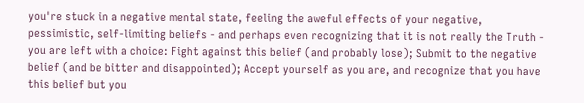you're stuck in a negative mental state, feeling the aweful effects of your negative, pessimistic, self-limiting beliefs - and perhaps even recognizing that it is not really the Truth - you are left with a choice: Fight against this belief (and probably lose); Submit to the negative belief (and be bitter and disappointed); Accept yourself as you are, and recognize that you have this belief but you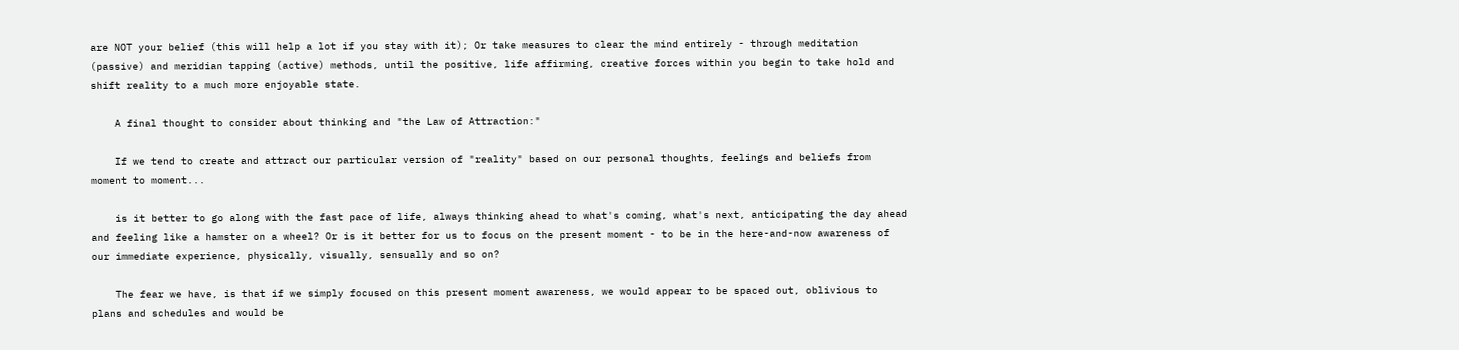are NOT your belief (this will help a lot if you stay with it); Or take measures to clear the mind entirely - through meditation (passive) and meridian tapping (active) methods, until the positive, life affirming, creative forces within you begin to take hold and shift reality to a much more enjoyable state.

    A final thought to consider about thinking and "the Law of Attraction:"

    If we tend to create and attract our particular version of "reality" based on our personal thoughts, feelings and beliefs from moment to moment...

    is it better to go along with the fast pace of life, always thinking ahead to what's coming, what's next, anticipating the day ahead and feeling like a hamster on a wheel? Or is it better for us to focus on the present moment - to be in the here-and-now awareness of our immediate experience, physically, visually, sensually and so on?

    The fear we have, is that if we simply focused on this present moment awareness, we would appear to be spaced out, oblivious to plans and schedules and would be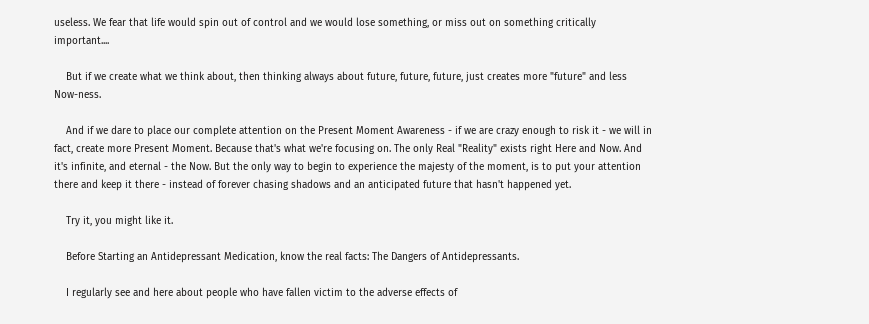useless. We fear that life would spin out of control and we would lose something, or miss out on something critically important....

    But if we create what we think about, then thinking always about future, future, future, just creates more "future" and less Now-ness.

    And if we dare to place our complete attention on the Present Moment Awareness - if we are crazy enough to risk it - we will in fact, create more Present Moment. Because that's what we're focusing on. The only Real "Reality" exists right Here and Now. And it's infinite, and eternal - the Now. But the only way to begin to experience the majesty of the moment, is to put your attention there and keep it there - instead of forever chasing shadows and an anticipated future that hasn't happened yet.

    Try it, you might like it.

    Before Starting an Antidepressant Medication, know the real facts: The Dangers of Antidepressants.

    I regularly see and here about people who have fallen victim to the adverse effects of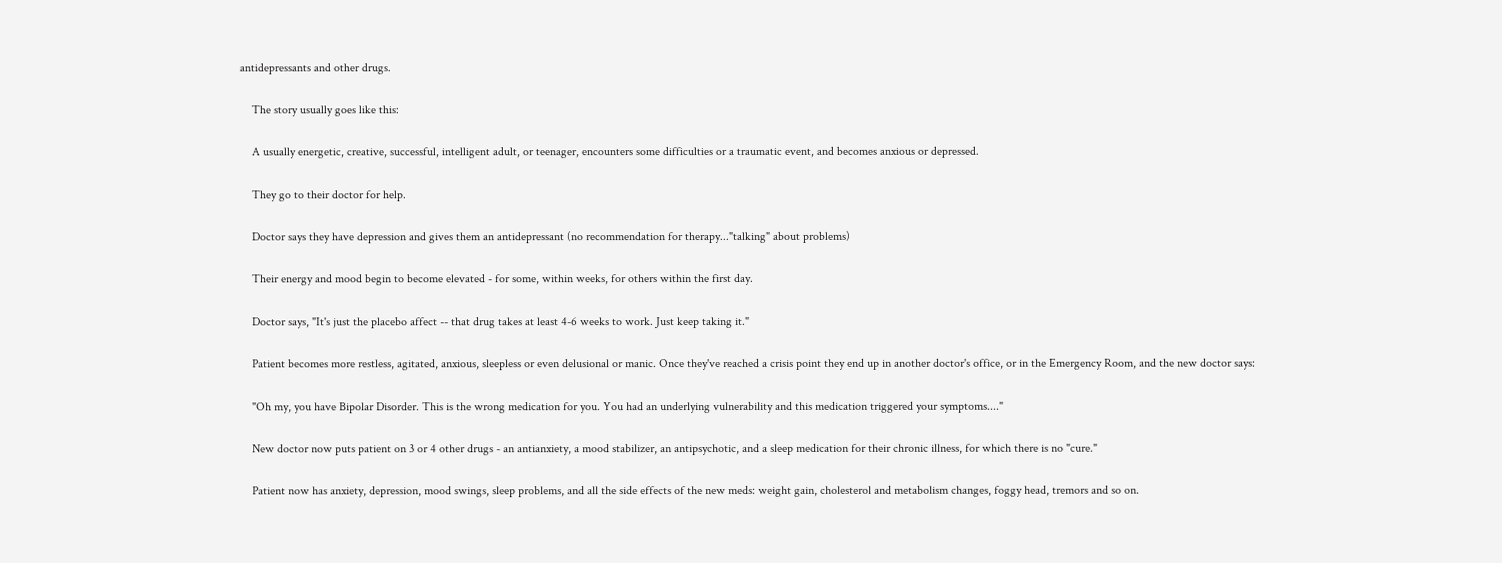antidepressants and other drugs.

    The story usually goes like this:

    A usually energetic, creative, successful, intelligent adult, or teenager, encounters some difficulties or a traumatic event, and becomes anxious or depressed.

    They go to their doctor for help.

    Doctor says they have depression and gives them an antidepressant (no recommendation for therapy..."talking" about problems)

    Their energy and mood begin to become elevated - for some, within weeks, for others within the first day.

    Doctor says, "It's just the placebo affect -- that drug takes at least 4-6 weeks to work. Just keep taking it."

    Patient becomes more restless, agitated, anxious, sleepless or even delusional or manic. Once they've reached a crisis point they end up in another doctor's office, or in the Emergency Room, and the new doctor says:

    "Oh my, you have Bipolar Disorder. This is the wrong medication for you. You had an underlying vulnerability and this medication triggered your symptoms...."

    New doctor now puts patient on 3 or 4 other drugs - an antianxiety, a mood stabilizer, an antipsychotic, and a sleep medication for their chronic illness, for which there is no "cure."

    Patient now has anxiety, depression, mood swings, sleep problems, and all the side effects of the new meds: weight gain, cholesterol and metabolism changes, foggy head, tremors and so on.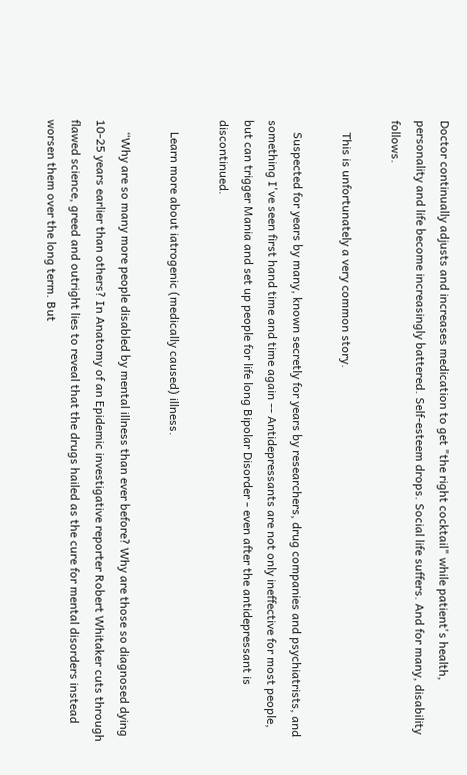Doctor continually adjusts and increases medication to get "the right cocktail" while patient's health, personality and life become increasingly battered. Self-esteem drops. Social life suffers. And for many, disability follows.

    This is unfortunately a very common story.

    Suspected for years by many, known secretly for years by researchers, drug companies and psychiatrists, and something I've seen first hand time and time again -- Antidepressants are not only ineffective for most people, but can trigger Mania and set up people for life long Bipolar Disorder - even after the antidepressant is discontinued.

    Learn more about iatrogenic (medically caused) illness.

    “Why are so many more people disabled by mental illness than ever before? Why are those so diagnosed dying 10-25 years earlier than others? In Anatomy of an Epidemic investigative reporter Robert Whitaker cuts through flawed science, greed and outright lies to reveal that the drugs hailed as the cure for mental disorders instead worsen them over the long term. But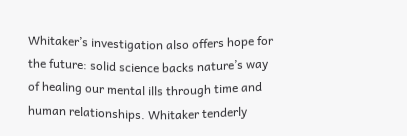Whitaker’s investigation also offers hope for the future: solid science backs nature’s way of healing our mental ills through time and human relationships. Whitaker tenderly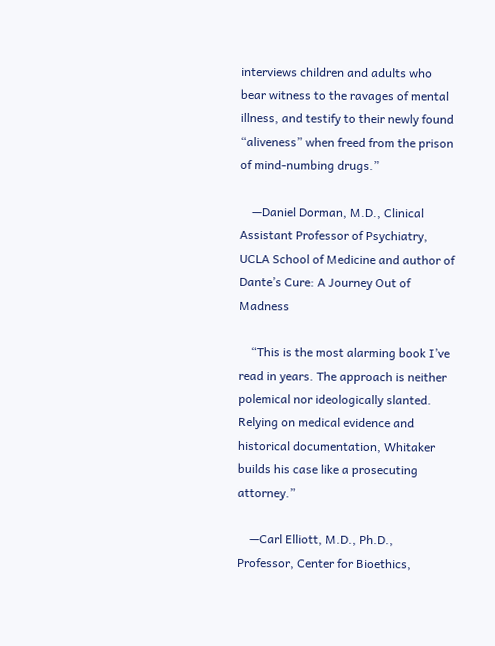interviews children and adults who bear witness to the ravages of mental illness, and testify to their newly found “aliveness” when freed from the prison of mind-numbing drugs.”

    —Daniel Dorman, M.D., Clinical Assistant Professor of Psychiatry, UCLA School of Medicine and author of Dante’s Cure: A Journey Out of Madness

    “This is the most alarming book I’ve read in years. The approach is neither polemical nor ideologically slanted. Relying on medical evidence and historical documentation, Whitaker builds his case like a prosecuting attorney.”

    —Carl Elliott, M.D., Ph.D., Professor, Center for Bioethics,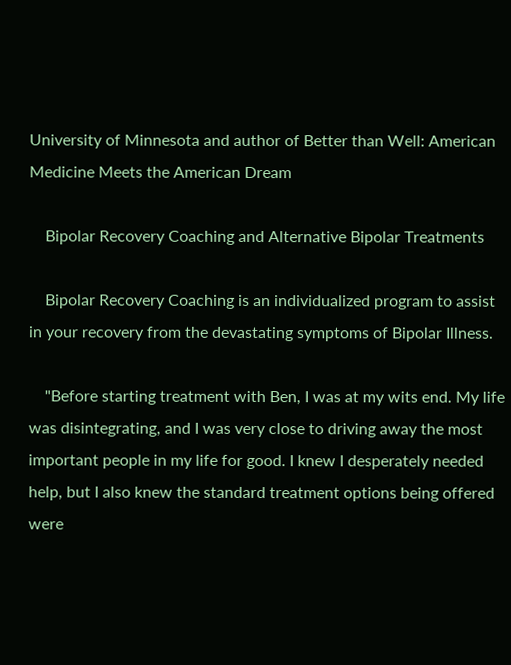University of Minnesota and author of Better than Well: American Medicine Meets the American Dream

    Bipolar Recovery Coaching and Alternative Bipolar Treatments

    Bipolar Recovery Coaching is an individualized program to assist in your recovery from the devastating symptoms of Bipolar Illness.

    "Before starting treatment with Ben, I was at my wits end. My life was disintegrating, and I was very close to driving away the most important people in my life for good. I knew I desperately needed help, but I also knew the standard treatment options being offered were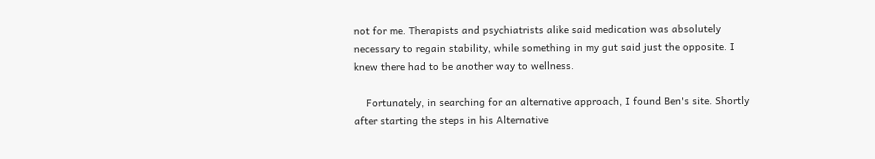not for me. Therapists and psychiatrists alike said medication was absolutely necessary to regain stability, while something in my gut said just the opposite. I knew there had to be another way to wellness.

    Fortunately, in searching for an alternative approach, I found Ben's site. Shortly after starting the steps in his Alternative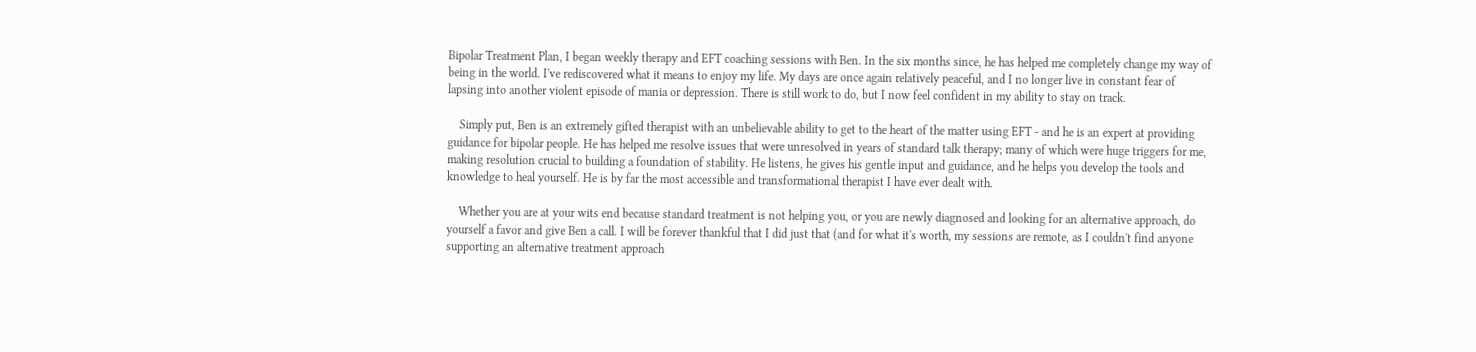Bipolar Treatment Plan, I began weekly therapy and EFT coaching sessions with Ben. In the six months since, he has helped me completely change my way of being in the world. I've rediscovered what it means to enjoy my life. My days are once again relatively peaceful, and I no longer live in constant fear of lapsing into another violent episode of mania or depression. There is still work to do, but I now feel confident in my ability to stay on track.

    Simply put, Ben is an extremely gifted therapist with an unbelievable ability to get to the heart of the matter using EFT - and he is an expert at providing guidance for bipolar people. He has helped me resolve issues that were unresolved in years of standard talk therapy; many of which were huge triggers for me, making resolution crucial to building a foundation of stability. He listens, he gives his gentle input and guidance, and he helps you develop the tools and knowledge to heal yourself. He is by far the most accessible and transformational therapist I have ever dealt with.

    Whether you are at your wits end because standard treatment is not helping you, or you are newly diagnosed and looking for an alternative approach, do yourself a favor and give Ben a call. I will be forever thankful that I did just that (and for what it's worth, my sessions are remote, as I couldn't find anyone supporting an alternative treatment approach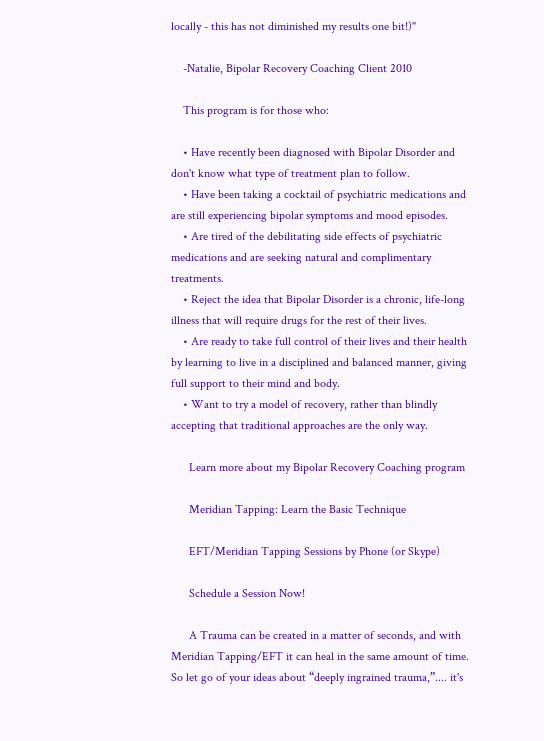locally - this has not diminished my results one bit!)"

    -Natalie, Bipolar Recovery Coaching Client 2010

    This program is for those who:

    • Have recently been diagnosed with Bipolar Disorder and don't know what type of treatment plan to follow.
    • Have been taking a cocktail of psychiatric medications and are still experiencing bipolar symptoms and mood episodes.
    • Are tired of the debilitating side effects of psychiatric medications and are seeking natural and complimentary treatments.
    • Reject the idea that Bipolar Disorder is a chronic, life-long illness that will require drugs for the rest of their lives.
    • Are ready to take full control of their lives and their health by learning to live in a disciplined and balanced manner, giving full support to their mind and body.
    • Want to try a model of recovery, rather than blindly accepting that traditional approaches are the only way.

      Learn more about my Bipolar Recovery Coaching program

      Meridian Tapping: Learn the Basic Technique

      EFT/Meridian Tapping Sessions by Phone (or Skype)

      Schedule a Session Now!

      A Trauma can be created in a matter of seconds, and with Meridian Tapping/EFT it can heal in the same amount of time. So let go of your ideas about “deeply ingrained trauma,”.... it's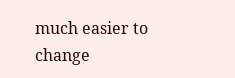much easier to change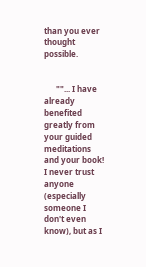than you ever thought possible.


      ""... I have already benefited greatly from your guided meditations and your book! I never trust anyone (especially someone I don't even know), but as I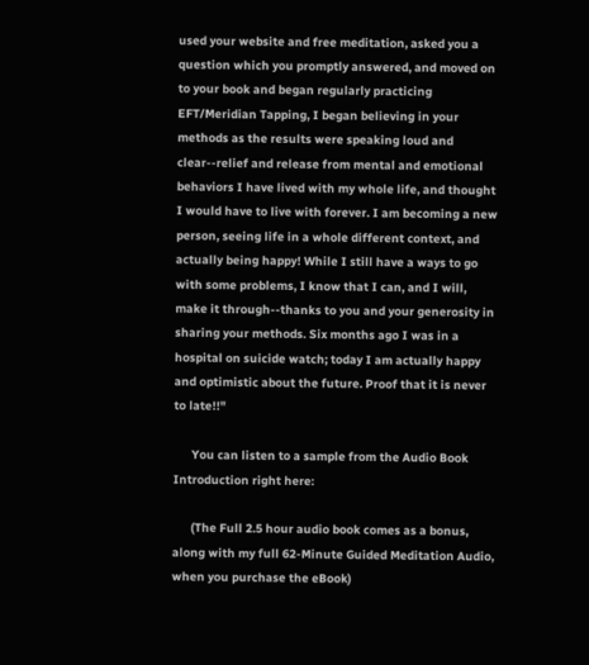used your website and free meditation, asked you a question which you promptly answered, and moved on to your book and began regularly practicing EFT/Meridian Tapping, I began believing in your methods as the results were speaking loud and clear--relief and release from mental and emotional behaviors I have lived with my whole life, and thought I would have to live with forever. I am becoming a new person, seeing life in a whole different context, and actually being happy! While I still have a ways to go with some problems, I know that I can, and I will, make it through--thanks to you and your generosity in sharing your methods. Six months ago I was in a hospital on suicide watch; today I am actually happy and optimistic about the future. Proof that it is never to late!!"

      You can listen to a sample from the Audio Book Introduction right here:

      (The Full 2.5 hour audio book comes as a bonus, along with my full 62-Minute Guided Meditation Audio, when you purchase the eBook)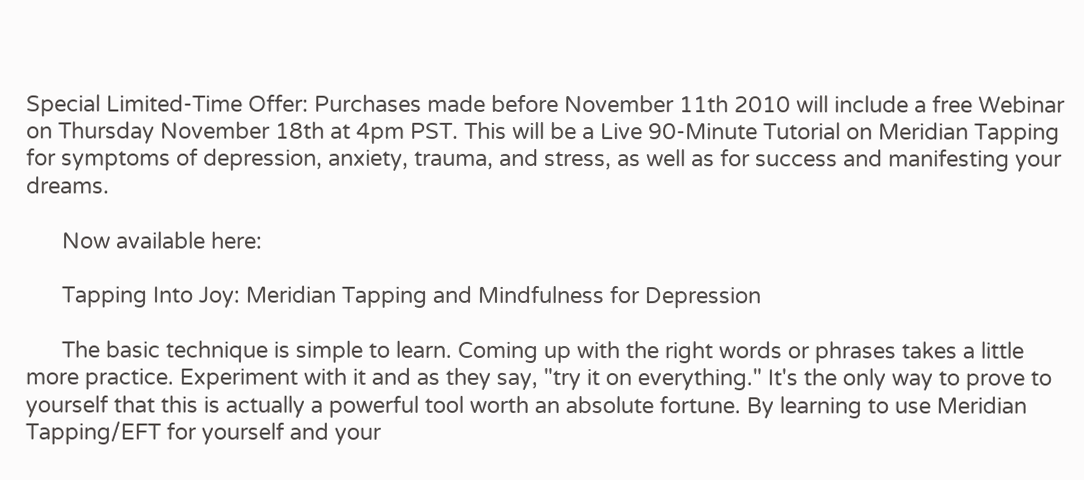Special Limited-Time Offer: Purchases made before November 11th 2010 will include a free Webinar on Thursday November 18th at 4pm PST. This will be a Live 90-Minute Tutorial on Meridian Tapping for symptoms of depression, anxiety, trauma, and stress, as well as for success and manifesting your dreams.

      Now available here:

      Tapping Into Joy: Meridian Tapping and Mindfulness for Depression

      The basic technique is simple to learn. Coming up with the right words or phrases takes a little more practice. Experiment with it and as they say, "try it on everything." It's the only way to prove to yourself that this is actually a powerful tool worth an absolute fortune. By learning to use Meridian Tapping/EFT for yourself and your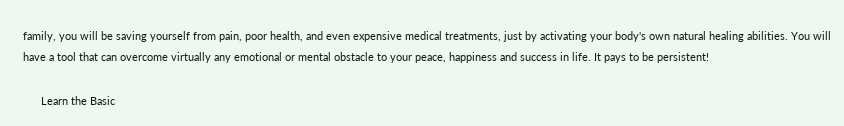family, you will be saving yourself from pain, poor health, and even expensive medical treatments, just by activating your body's own natural healing abilities. You will have a tool that can overcome virtually any emotional or mental obstacle to your peace, happiness and success in life. It pays to be persistent!

      Learn the Basic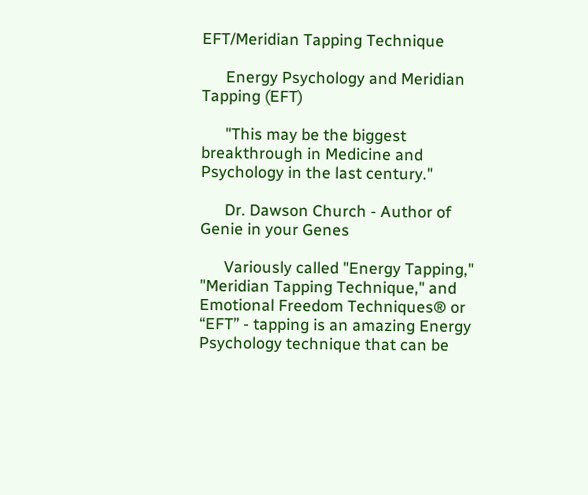EFT/Meridian Tapping Technique

      Energy Psychology and Meridian Tapping (EFT)

      "This may be the biggest breakthrough in Medicine and Psychology in the last century."

      Dr. Dawson Church - Author of Genie in your Genes

      Variously called "Energy Tapping," "Meridian Tapping Technique," and Emotional Freedom Techniques® or “EFT” - tapping is an amazing Energy Psychology technique that can be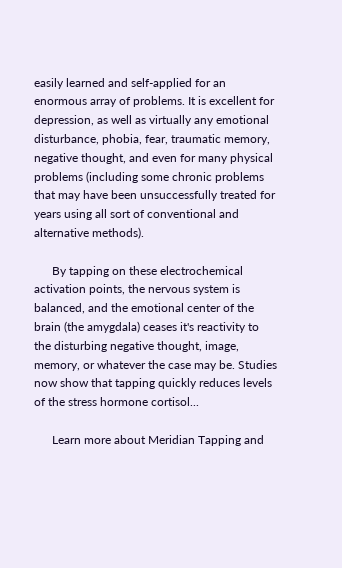easily learned and self-applied for an enormous array of problems. It is excellent for depression, as well as virtually any emotional disturbance, phobia, fear, traumatic memory, negative thought, and even for many physical problems (including some chronic problems that may have been unsuccessfully treated for years using all sort of conventional and alternative methods).

      By tapping on these electrochemical activation points, the nervous system is balanced, and the emotional center of the brain (the amygdala) ceases it's reactivity to the disturbing negative thought, image, memory, or whatever the case may be. Studies now show that tapping quickly reduces levels of the stress hormone cortisol...

      Learn more about Meridian Tapping and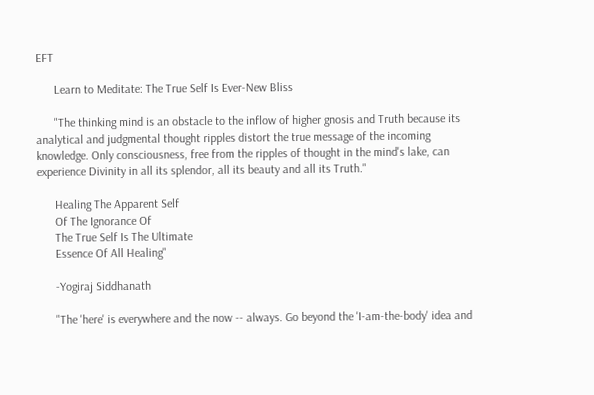EFT

      Learn to Meditate: The True Self Is Ever-New Bliss

      "The thinking mind is an obstacle to the inflow of higher gnosis and Truth because its analytical and judgmental thought ripples distort the true message of the incoming knowledge. Only consciousness, free from the ripples of thought in the mind's lake, can experience Divinity in all its splendor, all its beauty and all its Truth."

      Healing The Apparent Self
      Of The Ignorance Of
      The True Self Is The Ultimate
      Essence Of All Healing"

      -Yogiraj Siddhanath

      "The 'here' is everywhere and the now -- always. Go beyond the 'I-am-the-body' idea and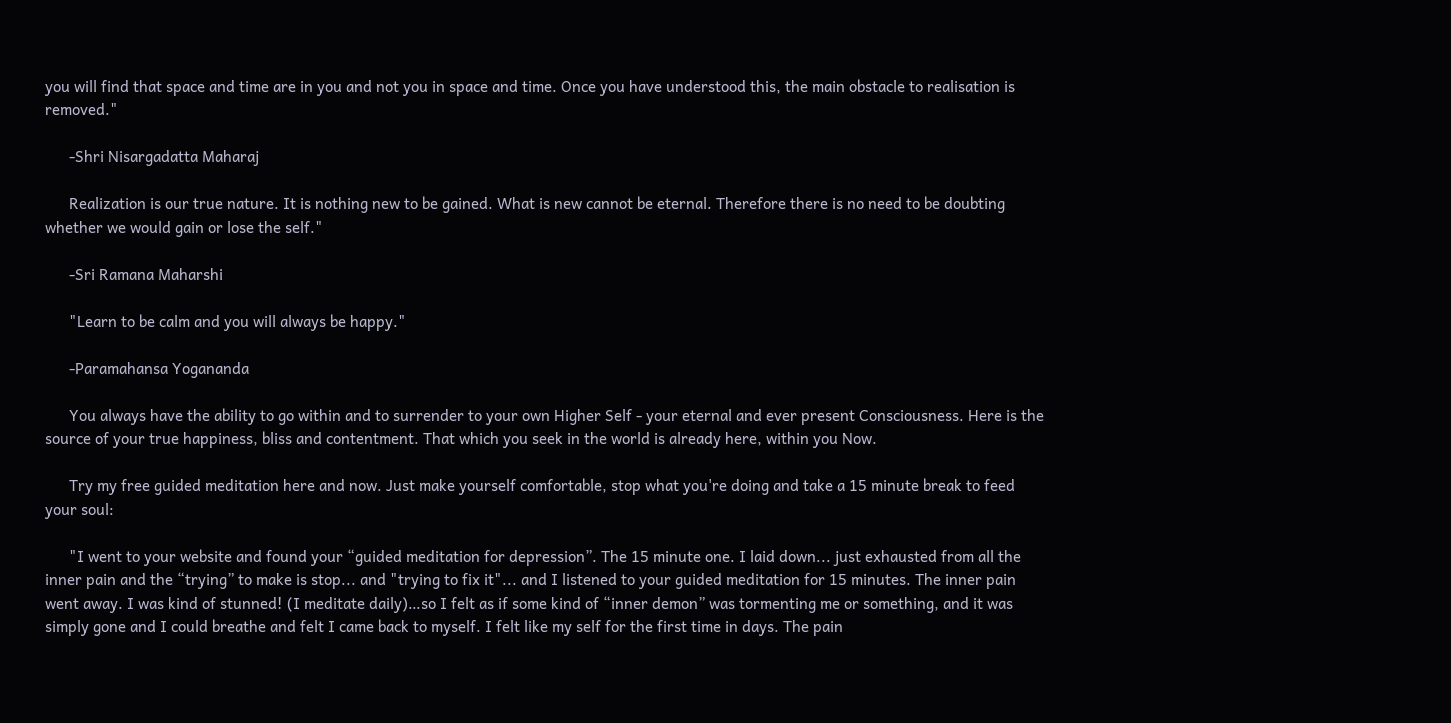you will find that space and time are in you and not you in space and time. Once you have understood this, the main obstacle to realisation is removed."

      -Shri Nisargadatta Maharaj

      Realization is our true nature. It is nothing new to be gained. What is new cannot be eternal. Therefore there is no need to be doubting whether we would gain or lose the self."

      -Sri Ramana Maharshi

      "Learn to be calm and you will always be happy."

      -Paramahansa Yogananda

      You always have the ability to go within and to surrender to your own Higher Self - your eternal and ever present Consciousness. Here is the source of your true happiness, bliss and contentment. That which you seek in the world is already here, within you Now.

      Try my free guided meditation here and now. Just make yourself comfortable, stop what you're doing and take a 15 minute break to feed your soul:

      "I went to your website and found your “guided meditation for depression”. The 15 minute one. I laid down... just exhausted from all the inner pain and the “trying” to make is stop... and "trying to fix it"... and I listened to your guided meditation for 15 minutes. The inner pain went away. I was kind of stunned! (I meditate daily)…so I felt as if some kind of “inner demon” was tormenting me or something, and it was simply gone and I could breathe and felt I came back to myself. I felt like my self for the first time in days. The pain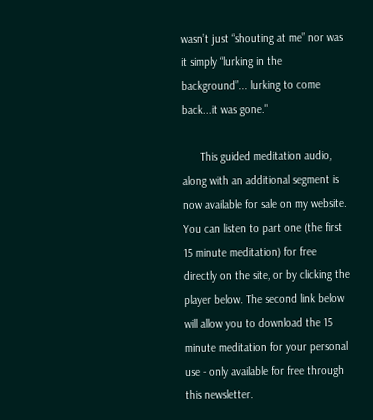wasn’t just “shouting at me” nor was it simply “lurking in the background”... lurking to come back...it was gone."

      This guided meditation audio, along with an additional segment is now available for sale on my website. You can listen to part one (the first 15 minute meditation) for free directly on the site, or by clicking the player below. The second link below will allow you to download the 15 minute meditation for your personal use - only available for free through this newsletter.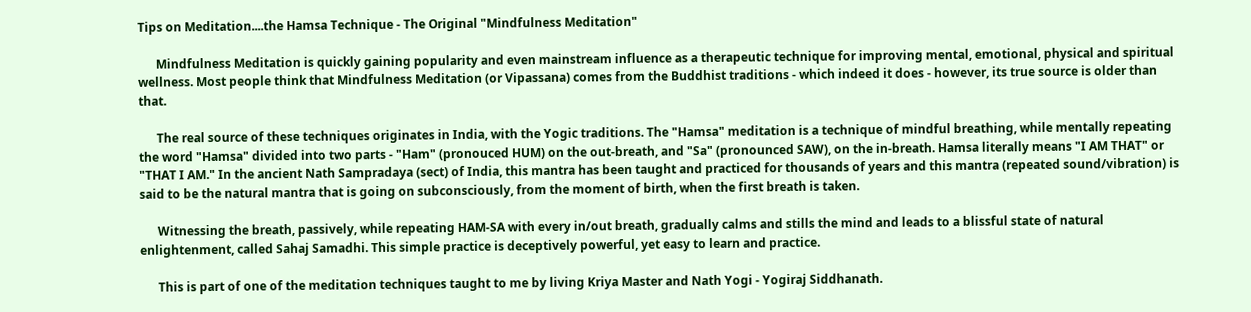Tips on Meditation....the Hamsa Technique - The Original "Mindfulness Meditation"

      Mindfulness Meditation is quickly gaining popularity and even mainstream influence as a therapeutic technique for improving mental, emotional, physical and spiritual wellness. Most people think that Mindfulness Meditation (or Vipassana) comes from the Buddhist traditions - which indeed it does - however, its true source is older than that.

      The real source of these techniques originates in India, with the Yogic traditions. The "Hamsa" meditation is a technique of mindful breathing, while mentally repeating the word "Hamsa" divided into two parts - "Ham" (pronouced HUM) on the out-breath, and "Sa" (pronounced SAW), on the in-breath. Hamsa literally means "I AM THAT" or "THAT I AM." In the ancient Nath Sampradaya (sect) of India, this mantra has been taught and practiced for thousands of years and this mantra (repeated sound/vibration) is said to be the natural mantra that is going on subconsciously, from the moment of birth, when the first breath is taken.

      Witnessing the breath, passively, while repeating HAM-SA with every in/out breath, gradually calms and stills the mind and leads to a blissful state of natural enlightenment, called Sahaj Samadhi. This simple practice is deceptively powerful, yet easy to learn and practice.

      This is part of one of the meditation techniques taught to me by living Kriya Master and Nath Yogi - Yogiraj Siddhanath.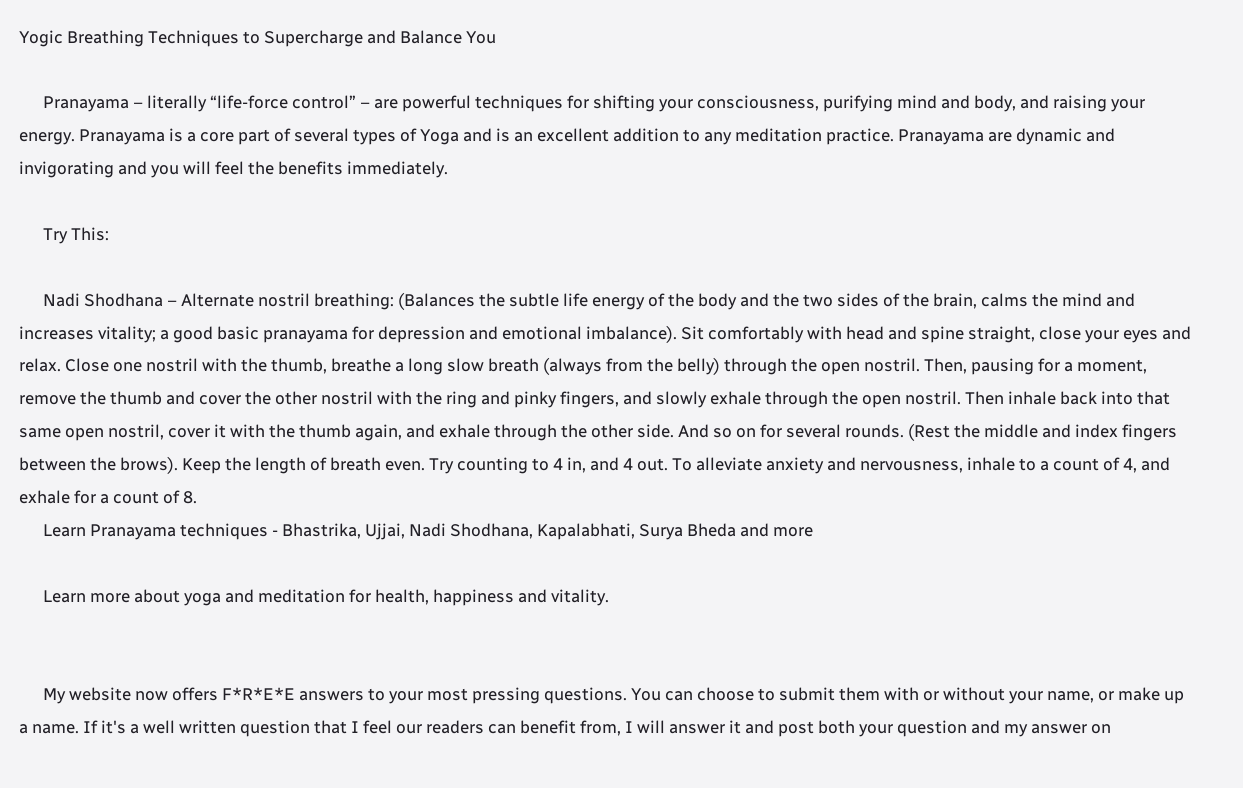Yogic Breathing Techniques to Supercharge and Balance You

      Pranayama – literally “life-force control” – are powerful techniques for shifting your consciousness, purifying mind and body, and raising your energy. Pranayama is a core part of several types of Yoga and is an excellent addition to any meditation practice. Pranayama are dynamic and invigorating and you will feel the benefits immediately.

      Try This:

      Nadi Shodhana – Alternate nostril breathing: (Balances the subtle life energy of the body and the two sides of the brain, calms the mind and increases vitality; a good basic pranayama for depression and emotional imbalance). Sit comfortably with head and spine straight, close your eyes and relax. Close one nostril with the thumb, breathe a long slow breath (always from the belly) through the open nostril. Then, pausing for a moment, remove the thumb and cover the other nostril with the ring and pinky fingers, and slowly exhale through the open nostril. Then inhale back into that same open nostril, cover it with the thumb again, and exhale through the other side. And so on for several rounds. (Rest the middle and index fingers between the brows). Keep the length of breath even. Try counting to 4 in, and 4 out. To alleviate anxiety and nervousness, inhale to a count of 4, and exhale for a count of 8.
      Learn Pranayama techniques - Bhastrika, Ujjai, Nadi Shodhana, Kapalabhati, Surya Bheda and more

      Learn more about yoga and meditation for health, happiness and vitality.


      My website now offers F*R*E*E answers to your most pressing questions. You can choose to submit them with or without your name, or make up a name. If it's a well written question that I feel our readers can benefit from, I will answer it and post both your question and my answer on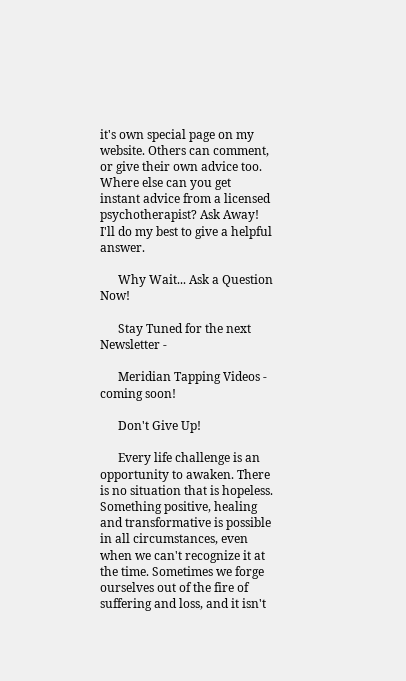it's own special page on my website. Others can comment, or give their own advice too. Where else can you get instant advice from a licensed psychotherapist? Ask Away! I'll do my best to give a helpful answer.

      Why Wait... Ask a Question Now!

      Stay Tuned for the next Newsletter -

      Meridian Tapping Videos - coming soon!

      Don't Give Up!

      Every life challenge is an opportunity to awaken. There is no situation that is hopeless. Something positive, healing and transformative is possible in all circumstances, even when we can't recognize it at the time. Sometimes we forge ourselves out of the fire of suffering and loss, and it isn't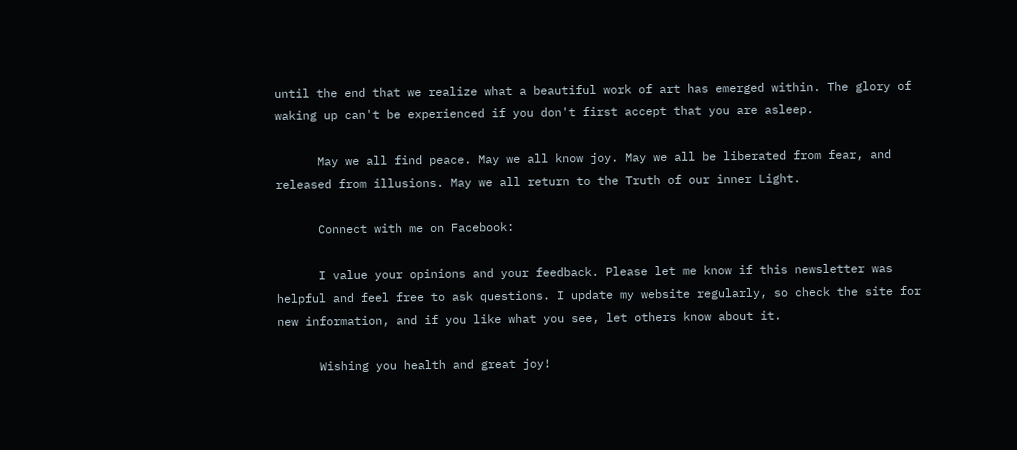until the end that we realize what a beautiful work of art has emerged within. The glory of waking up can't be experienced if you don't first accept that you are asleep.

      May we all find peace. May we all know joy. May we all be liberated from fear, and released from illusions. May we all return to the Truth of our inner Light.

      Connect with me on Facebook:

      I value your opinions and your feedback. Please let me know if this newsletter was helpful and feel free to ask questions. I update my website regularly, so check the site for new information, and if you like what you see, let others know about it.

      Wishing you health and great joy!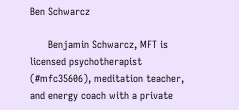Ben Schwarcz

      Benjamin Schwarcz, MFT is licensed psychotherapist (#mfc35606), meditation teacher, and energy coach with a private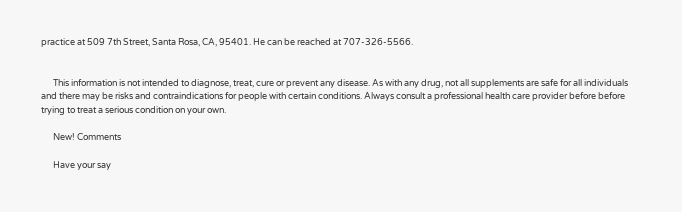practice at 509 7th Street, Santa Rosa, CA, 95401. He can be reached at 707-326-5566.


      This information is not intended to diagnose, treat, cure or prevent any disease. As with any drug, not all supplements are safe for all individuals and there may be risks and contraindications for people with certain conditions. Always consult a professional health care provider before before trying to treat a serious condition on your own.

      New! Comments

      Have your say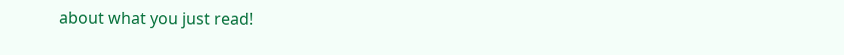about what you just read!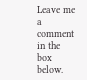Leave me a comment in the box below.